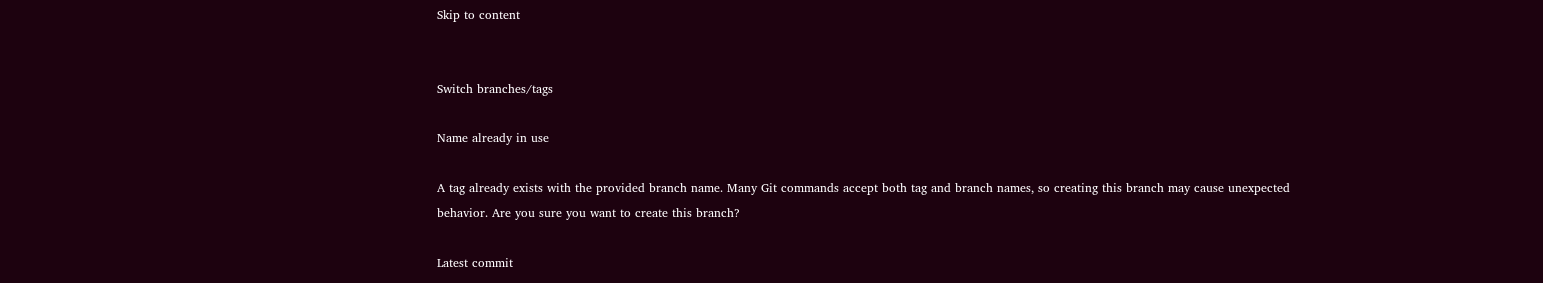Skip to content


Switch branches/tags

Name already in use

A tag already exists with the provided branch name. Many Git commands accept both tag and branch names, so creating this branch may cause unexpected behavior. Are you sure you want to create this branch?

Latest commit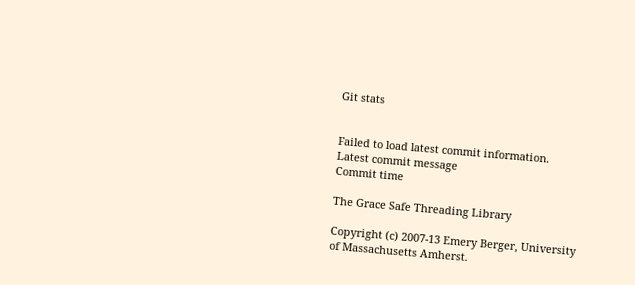Git stats


Failed to load latest commit information.
Latest commit message
Commit time

The Grace Safe Threading Library

Copyright (c) 2007-13 Emery Berger, University of Massachusetts Amherst.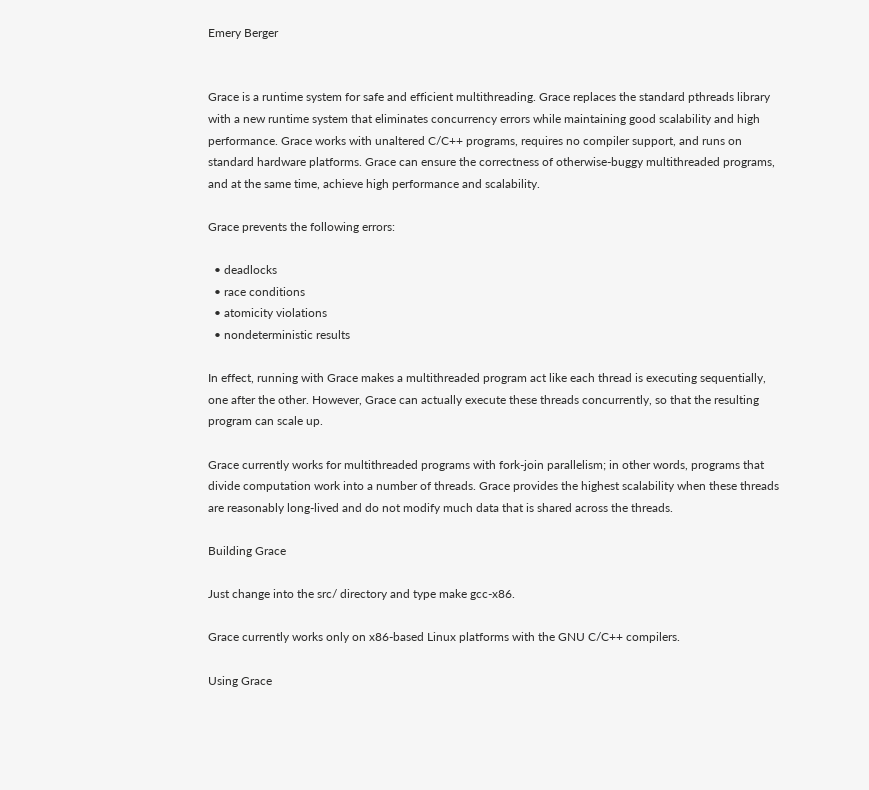Emery Berger


Grace is a runtime system for safe and efficient multithreading. Grace replaces the standard pthreads library with a new runtime system that eliminates concurrency errors while maintaining good scalability and high performance. Grace works with unaltered C/C++ programs, requires no compiler support, and runs on standard hardware platforms. Grace can ensure the correctness of otherwise-buggy multithreaded programs, and at the same time, achieve high performance and scalability.

Grace prevents the following errors:

  • deadlocks
  • race conditions
  • atomicity violations
  • nondeterministic results

In effect, running with Grace makes a multithreaded program act like each thread is executing sequentially, one after the other. However, Grace can actually execute these threads concurrently, so that the resulting program can scale up.

Grace currently works for multithreaded programs with fork-join parallelism; in other words, programs that divide computation work into a number of threads. Grace provides the highest scalability when these threads are reasonably long-lived and do not modify much data that is shared across the threads.

Building Grace

Just change into the src/ directory and type make gcc-x86.

Grace currently works only on x86-based Linux platforms with the GNU C/C++ compilers.

Using Grace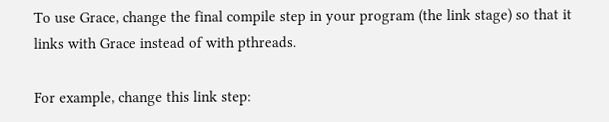To use Grace, change the final compile step in your program (the link stage) so that it links with Grace instead of with pthreads.

For example, change this link step: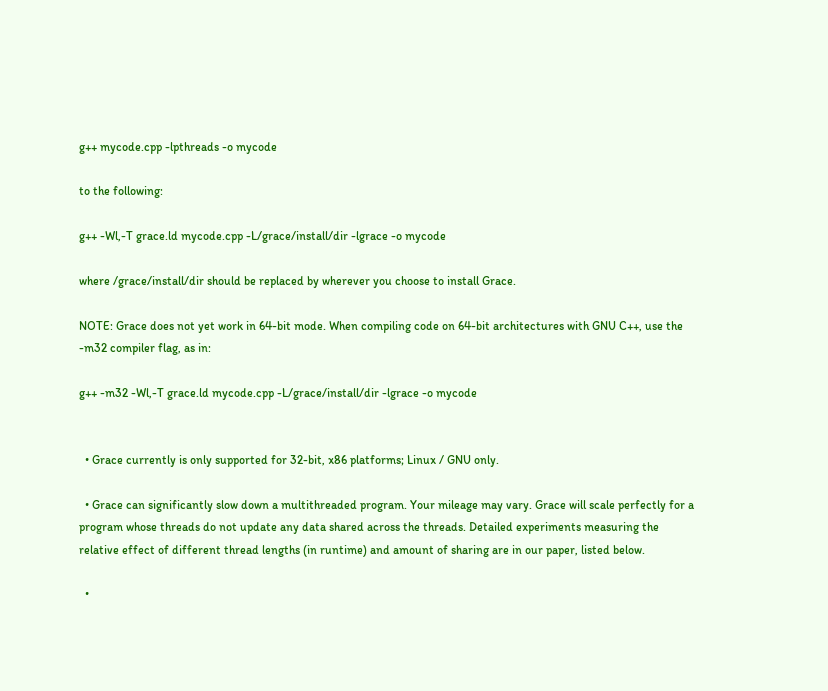g++ mycode.cpp -lpthreads -o mycode

to the following:

g++ -Wl,-T grace.ld mycode.cpp -L/grace/install/dir -lgrace -o mycode

where /grace/install/dir should be replaced by wherever you choose to install Grace.

NOTE: Grace does not yet work in 64-bit mode. When compiling code on 64-bit architectures with GNU C++, use the -m32 compiler flag, as in:

g++ -m32 -Wl,-T grace.ld mycode.cpp -L/grace/install/dir -lgrace -o mycode


  • Grace currently is only supported for 32-bit, x86 platforms; Linux / GNU only.

  • Grace can significantly slow down a multithreaded program. Your mileage may vary. Grace will scale perfectly for a program whose threads do not update any data shared across the threads. Detailed experiments measuring the relative effect of different thread lengths (in runtime) and amount of sharing are in our paper, listed below.

  •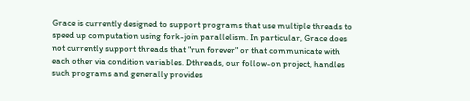Grace is currently designed to support programs that use multiple threads to speed up computation using fork-join parallelism. In particular, Grace does not currently support threads that "run forever" or that communicate with each other via condition variables. Dthreads, our follow-on project, handles such programs and generally provides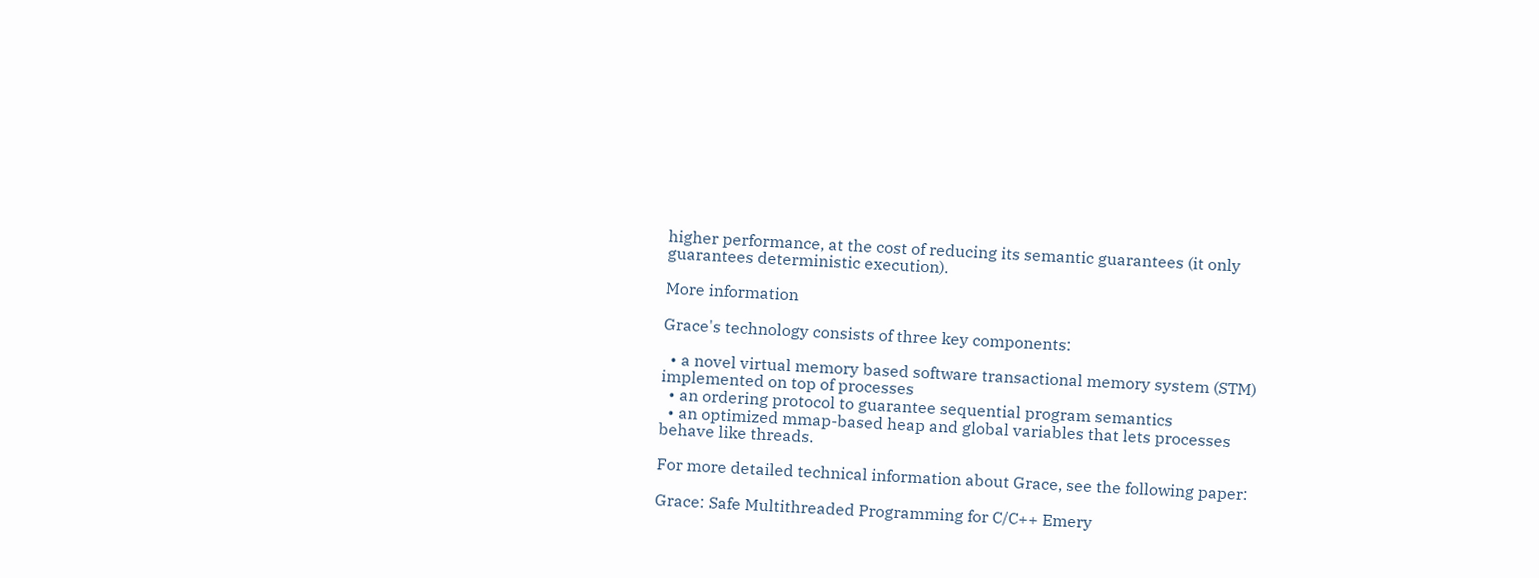higher performance, at the cost of reducing its semantic guarantees (it only guarantees deterministic execution).

More information

Grace's technology consists of three key components:

  • a novel virtual memory based software transactional memory system (STM) implemented on top of processes
  • an ordering protocol to guarantee sequential program semantics
  • an optimized mmap-based heap and global variables that lets processes behave like threads.

For more detailed technical information about Grace, see the following paper:

Grace: Safe Multithreaded Programming for C/C++ Emery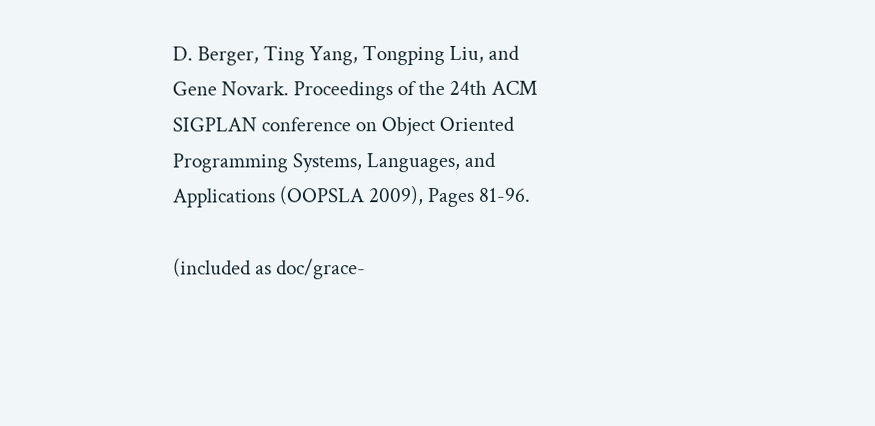D. Berger, Ting Yang, Tongping Liu, and Gene Novark. Proceedings of the 24th ACM SIGPLAN conference on Object Oriented Programming Systems, Languages, and Applications (OOPSLA 2009), Pages 81-96.

(included as doc/grace-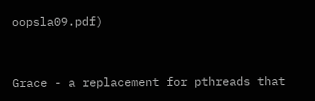oopsla09.pdf)


Grace - a replacement for pthreads that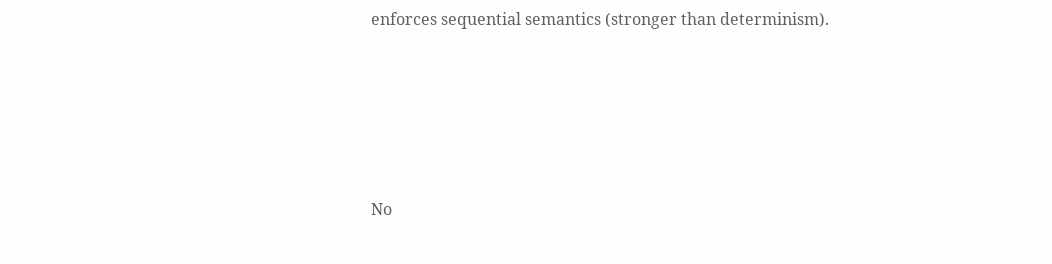enforces sequential semantics (stronger than determinism).







No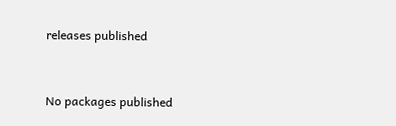releases published


No packages published